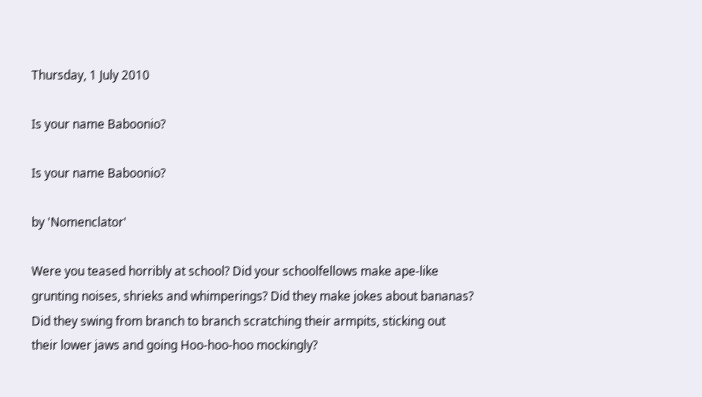Thursday, 1 July 2010

Is your name Baboonio?

Is your name Baboonio?

by 'Nomenclator'

Were you teased horribly at school? Did your schoolfellows make ape-like grunting noises, shrieks and whimperings? Did they make jokes about bananas? Did they swing from branch to branch scratching their armpits, sticking out their lower jaws and going Hoo-hoo-hoo mockingly?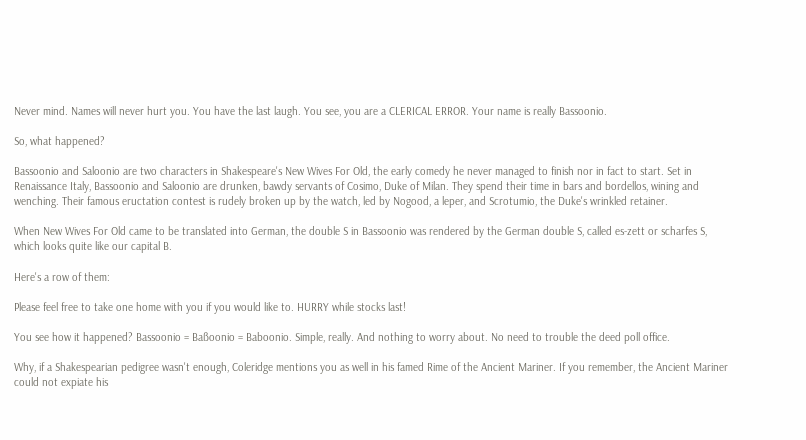Never mind. Names will never hurt you. You have the last laugh. You see, you are a CLERICAL ERROR. Your name is really Bassoonio.

So, what happened?

Bassoonio and Saloonio are two characters in Shakespeare's New Wives For Old, the early comedy he never managed to finish nor in fact to start. Set in Renaissance Italy, Bassoonio and Saloonio are drunken, bawdy servants of Cosimo, Duke of Milan. They spend their time in bars and bordellos, wining and wenching. Their famous eructation contest is rudely broken up by the watch, led by Nogood, a leper, and Scrotumio, the Duke's wrinkled retainer.

When New Wives For Old came to be translated into German, the double S in Bassoonio was rendered by the German double S, called es-zett or scharfes S, which looks quite like our capital B.

Here's a row of them:

Please feel free to take one home with you if you would like to. HURRY while stocks last!

You see how it happened? Bassoonio = Baßoonio = Baboonio. Simple, really. And nothing to worry about. No need to trouble the deed poll office.

Why, if a Shakespearian pedigree wasn't enough, Coleridge mentions you as well in his famed Rime of the Ancient Mariner. If you remember, the Ancient Mariner could not expiate his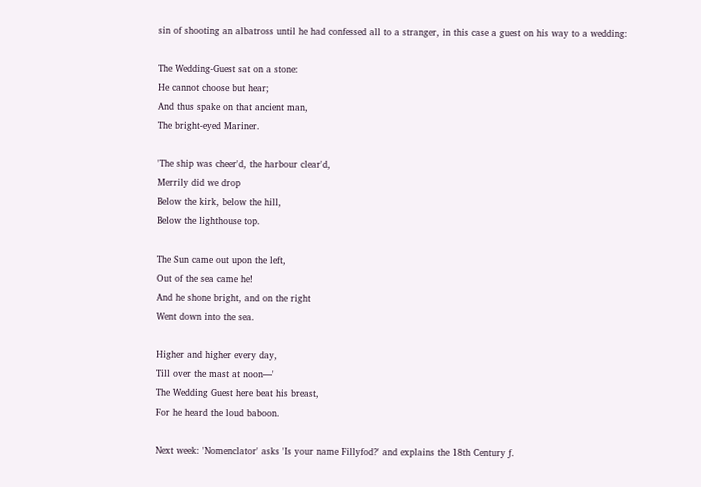sin of shooting an albatross until he had confessed all to a stranger, in this case a guest on his way to a wedding:

The Wedding-Guest sat on a stone:
He cannot choose but hear;
And thus spake on that ancient man,
The bright-eyed Mariner.

'The ship was cheer'd, the harbour clear'd,
Merrily did we drop
Below the kirk, below the hill,
Below the lighthouse top.

The Sun came out upon the left,
Out of the sea came he!
And he shone bright, and on the right
Went down into the sea.

Higher and higher every day,
Till over the mast at noon—'
The Wedding Guest here beat his breast,
For he heard the loud baboon.

Next week: 'Nomenclator' asks 'Is your name Fillyfod?' and explains the 18th Century ƒ.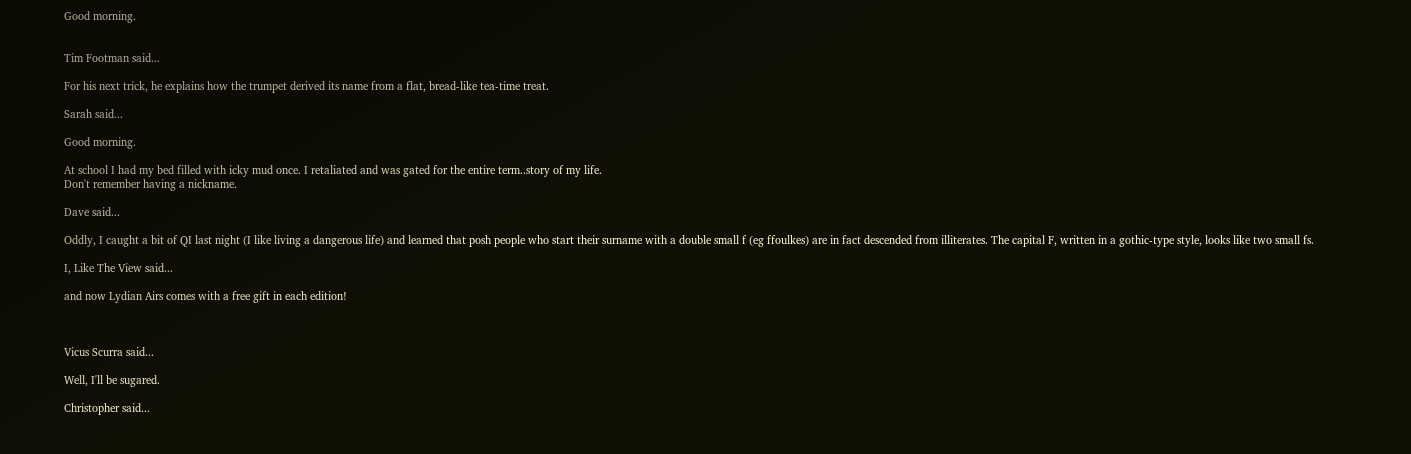Good morning.


Tim Footman said...

For his next trick, he explains how the trumpet derived its name from a flat, bread-like tea-time treat.

Sarah said...

Good morning.

At school I had my bed filled with icky mud once. I retaliated and was gated for the entire term..story of my life.
Don't remember having a nickname.

Dave said...

Oddly, I caught a bit of QI last night (I like living a dangerous life) and learned that posh people who start their surname with a double small f (eg ffoulkes) are in fact descended from illiterates. The capital F, written in a gothic-type style, looks like two small fs.

I, Like The View said...

and now Lydian Airs comes with a free gift in each edition!



Vicus Scurra said...

Well, I'll be sugared.

Christopher said...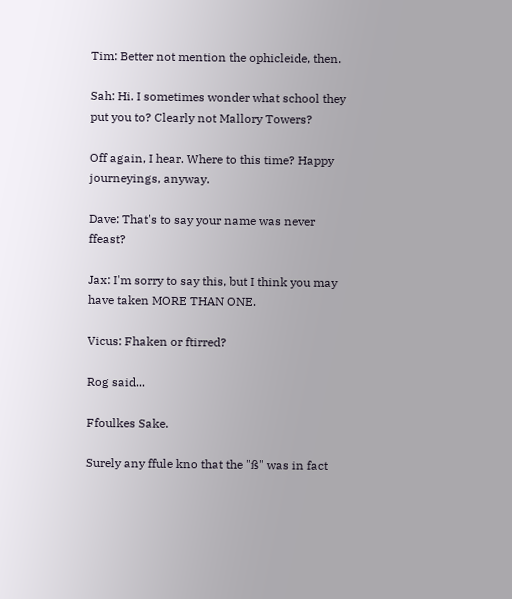Tim: Better not mention the ophicleide, then.

Sah: Hi. I sometimes wonder what school they put you to? Clearly not Mallory Towers?

Off again, I hear. Where to this time? Happy journeyings, anyway.

Dave: That's to say your name was never ffeast?

Jax: I'm sorry to say this, but I think you may have taken MORE THAN ONE.

Vicus: Fhaken or ftirred?

Rog said...

Ffoulkes Sake.

Surely any ffule kno that the "ß" was in fact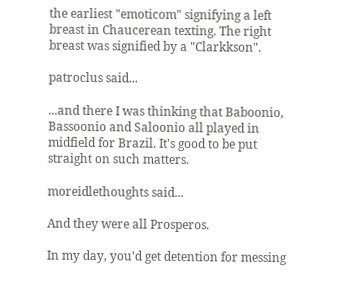the earliest "emoticom" signifying a left breast in Chaucerean texting. The right breast was signified by a "Clarkkson".

patroclus said...

...and there I was thinking that Baboonio, Bassoonio and Saloonio all played in midfield for Brazil. It's good to be put straight on such matters.

moreidlethoughts said...

And they were all Prosperos.

In my day, you'd get detention for messing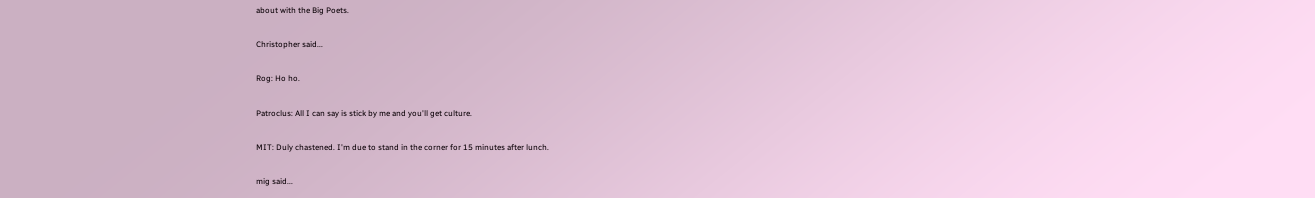about with the Big Poets.

Christopher said...

Rog: Ho ho.

Patroclus: All I can say is stick by me and you'll get culture.

MIT: Duly chastened. I'm due to stand in the corner for 15 minutes after lunch.

mig said...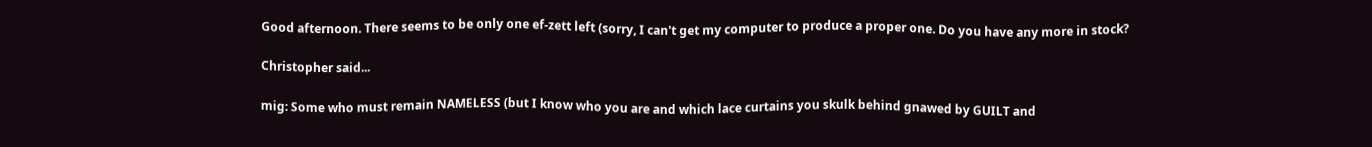Good afternoon. There seems to be only one ef-zett left (sorry, I can't get my computer to produce a proper one. Do you have any more in stock?

Christopher said...

mig: Some who must remain NAMELESS (but I know who you are and which lace curtains you skulk behind gnawed by GUILT and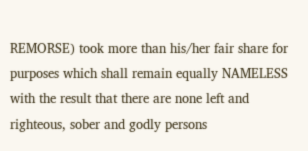REMORSE) took more than his/her fair share for purposes which shall remain equally NAMELESS with the result that there are none left and righteous, sober and godly persons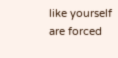like yourself are forced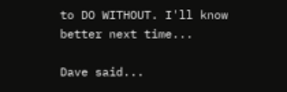to DO WITHOUT. I'll know better next time...

Dave said...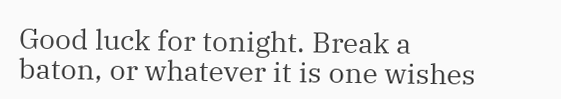Good luck for tonight. Break a baton, or whatever it is one wishes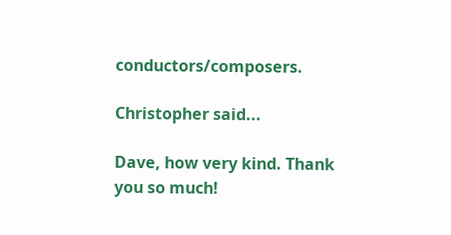conductors/composers.

Christopher said...

Dave, how very kind. Thank you so much!